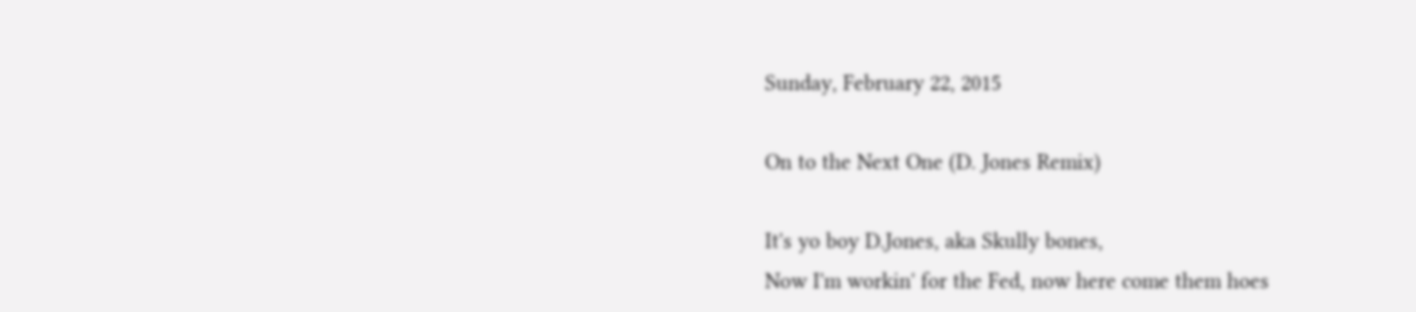Sunday, February 22, 2015

On to the Next One (D. Jones Remix)

It's yo boy D.Jones, aka Skully bones,
Now I'm workin' for the Fed, now here come them hoes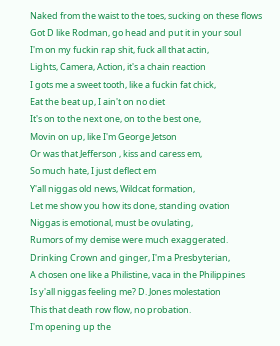Naked from the waist to the toes, sucking on these flows
Got D like Rodman, go head and put it in your soul
I'm on my fuckin rap shit, fuck all that actin,
Lights, Camera, Action, it's a chain reaction
I gots me a sweet tooth, like a fuckin fat chick,
Eat the beat up, I ain't on no diet
It's on to the next one, on to the best one,
Movin on up, like I'm George Jetson
Or was that Jefferson , kiss and caress em,
So much hate, I just deflect em
Y'all niggas old news, Wildcat formation,
Let me show you how its done, standing ovation
Niggas is emotional, must be ovulating,
Rumors of my demise were much exaggerated.
Drinking Crown and ginger, I'm a Presbyterian,
A chosen one like a Philistine, vaca in the Philippines
Is y'all niggas feeling me? D. Jones molestation
This that death row flow, no probation.
I'm opening up the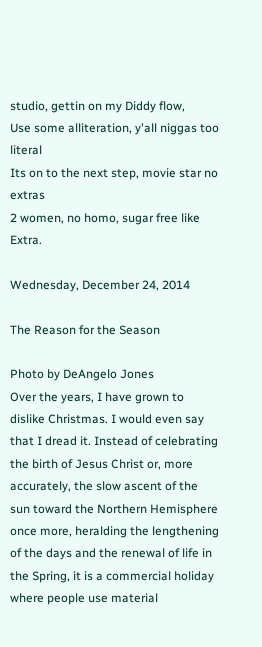studio, gettin on my Diddy flow,
Use some alliteration, y'all niggas too literal
Its on to the next step, movie star no extras
2 women, no homo, sugar free like Extra.

Wednesday, December 24, 2014

The Reason for the Season

Photo by DeAngelo Jones
Over the years, I have grown to dislike Christmas. I would even say that I dread it. Instead of celebrating the birth of Jesus Christ or, more accurately, the slow ascent of the sun toward the Northern Hemisphere once more, heralding the lengthening of the days and the renewal of life in the Spring, it is a commercial holiday where people use material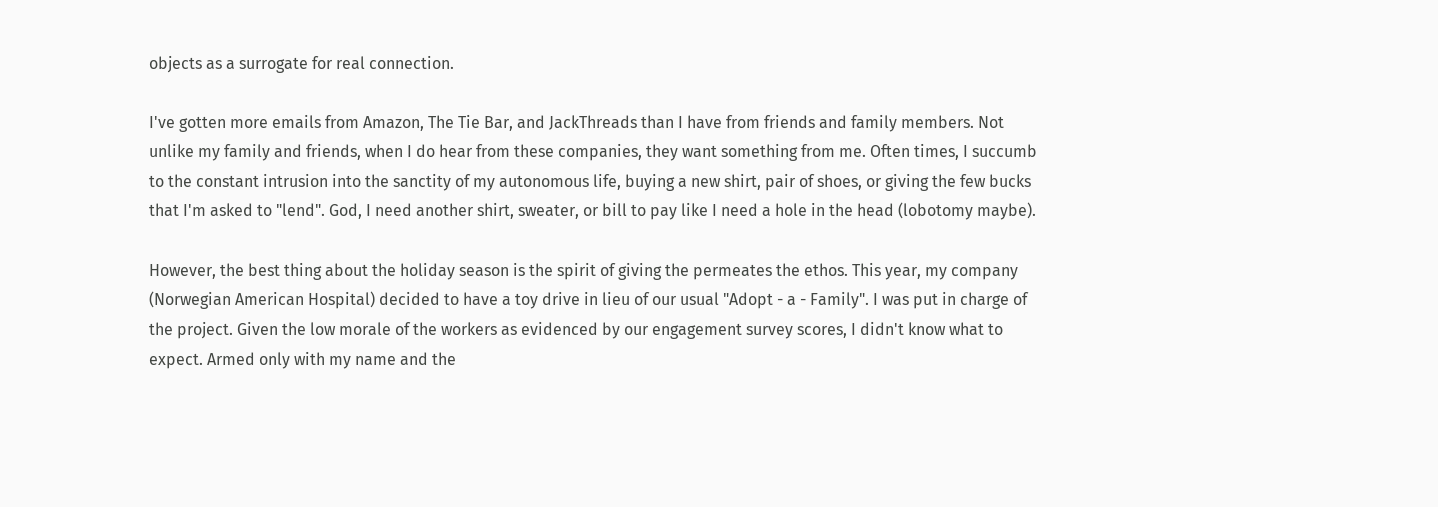objects as a surrogate for real connection.

I've gotten more emails from Amazon, The Tie Bar, and JackThreads than I have from friends and family members. Not unlike my family and friends, when I do hear from these companies, they want something from me. Often times, I succumb to the constant intrusion into the sanctity of my autonomous life, buying a new shirt, pair of shoes, or giving the few bucks that I'm asked to "lend". God, I need another shirt, sweater, or bill to pay like I need a hole in the head (lobotomy maybe).

However, the best thing about the holiday season is the spirit of giving the permeates the ethos. This year, my company (Norwegian American Hospital) decided to have a toy drive in lieu of our usual "Adopt - a - Family". I was put in charge of the project. Given the low morale of the workers as evidenced by our engagement survey scores, I didn't know what to expect. Armed only with my name and the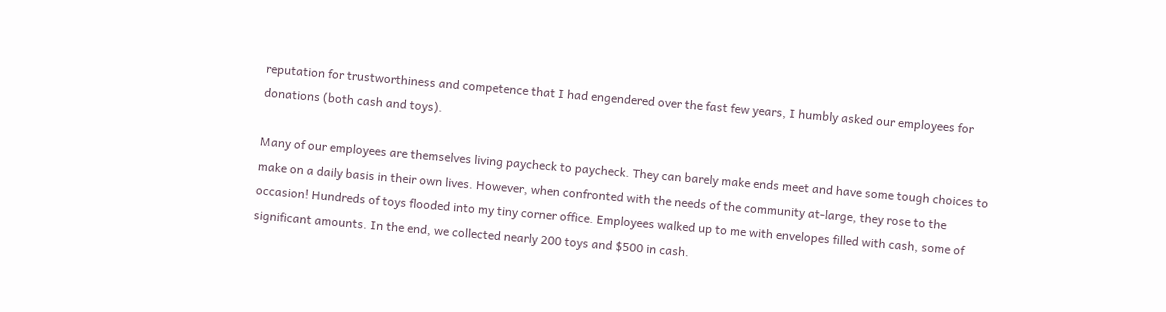reputation for trustworthiness and competence that I had engendered over the fast few years, I humbly asked our employees for donations (both cash and toys).

Many of our employees are themselves living paycheck to paycheck. They can barely make ends meet and have some tough choices to make on a daily basis in their own lives. However, when confronted with the needs of the community at-large, they rose to the occasion! Hundreds of toys flooded into my tiny corner office. Employees walked up to me with envelopes filled with cash, some of significant amounts. In the end, we collected nearly 200 toys and $500 in cash.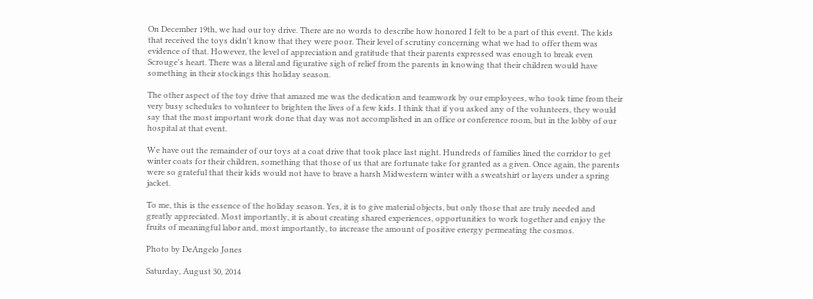On December 19th, we had our toy drive. There are no words to describe how honored I felt to be a part of this event. The kids that received the toys didn't know that they were poor. Their level of scrutiny concerning what we had to offer them was evidence of that. However, the level of appreciation and gratitude that their parents expressed was enough to break even Scrouge's heart. There was a literal and figurative sigh of relief from the parents in knowing that their children would have something in their stockings this holiday season.

The other aspect of the toy drive that amazed me was the dedication and teamwork by our employees, who took time from their very busy schedules to volunteer to brighten the lives of a few kids. I think that if you asked any of the volunteers, they would say that the most important work done that day was not accomplished in an office or conference room, but in the lobby of our hospital at that event.

We have out the remainder of our toys at a coat drive that took place last night. Hundreds of families lined the corridor to get winter coats for their children, something that those of us that are fortunate take for granted as a given. Once again, the parents were so grateful that their kids would not have to brave a harsh Midwestern winter with a sweatshirt or layers under a spring jacket.

To me, this is the essence of the holiday season. Yes, it is to give material objects, but only those that are truly needed and greatly appreciated. Most importantly, it is about creating shared experiences, opportunities to work together and enjoy the fruits of meaningful labor and, most importantly, to increase the amount of positive energy permeating the cosmos.

Photo by DeAngelo Jones

Saturday, August 30, 2014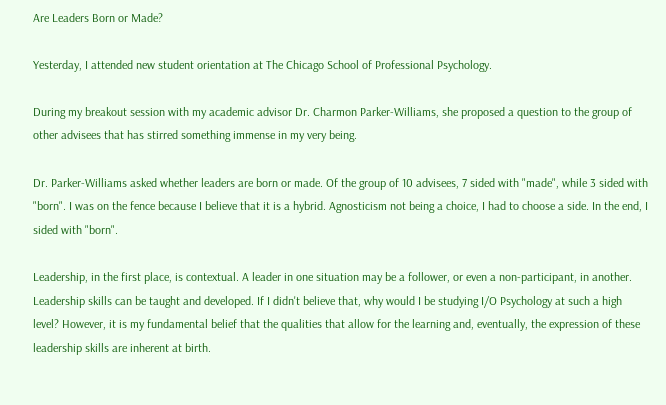Are Leaders Born or Made?

Yesterday, I attended new student orientation at The Chicago School of Professional Psychology.

During my breakout session with my academic advisor Dr. Charmon Parker-Williams, she proposed a question to the group of other advisees that has stirred something immense in my very being.

Dr. Parker-Williams asked whether leaders are born or made. Of the group of 10 advisees, 7 sided with "made", while 3 sided with "born". I was on the fence because I believe that it is a hybrid. Agnosticism not being a choice, I had to choose a side. In the end, I sided with "born".

Leadership, in the first place, is contextual. A leader in one situation may be a follower, or even a non-participant, in another. Leadership skills can be taught and developed. If I didn't believe that, why would I be studying I/O Psychology at such a high level? However, it is my fundamental belief that the qualities that allow for the learning and, eventually, the expression of these leadership skills are inherent at birth.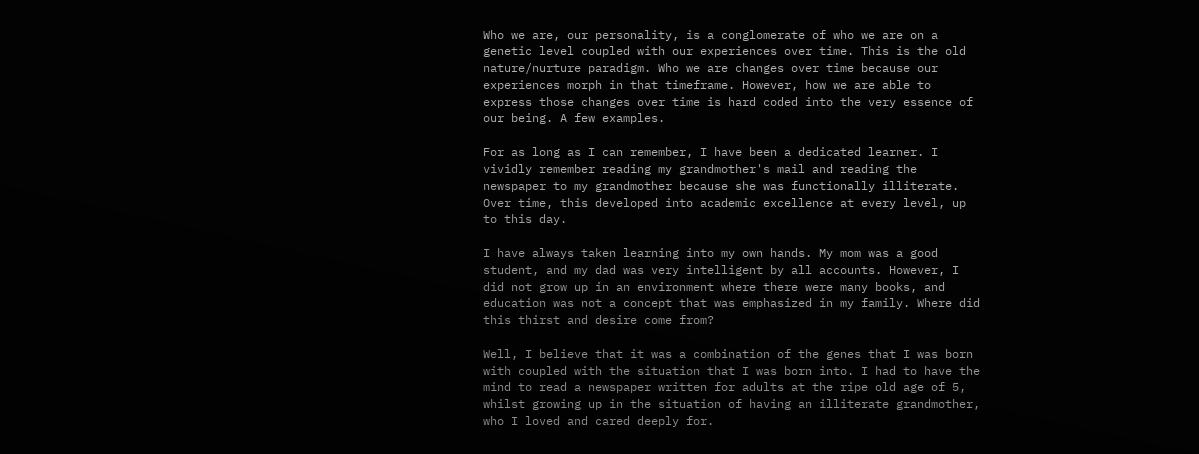Who we are, our personality, is a conglomerate of who we are on a genetic level coupled with our experiences over time. This is the old nature/nurture paradigm. Who we are changes over time because our experiences morph in that timeframe. However, how we are able to express those changes over time is hard coded into the very essence of our being. A few examples.

For as long as I can remember, I have been a dedicated learner. I vividly remember reading my grandmother's mail and reading the newspaper to my grandmother because she was functionally illiterate. Over time, this developed into academic excellence at every level, up to this day.

I have always taken learning into my own hands. My mom was a good student, and my dad was very intelligent by all accounts. However, I did not grow up in an environment where there were many books, and education was not a concept that was emphasized in my family. Where did this thirst and desire come from?

Well, I believe that it was a combination of the genes that I was born with coupled with the situation that I was born into. I had to have the mind to read a newspaper written for adults at the ripe old age of 5, whilst growing up in the situation of having an illiterate grandmother, who I loved and cared deeply for.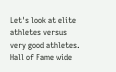Let's look at elite athletes versus very good athletes. Hall of Fame wide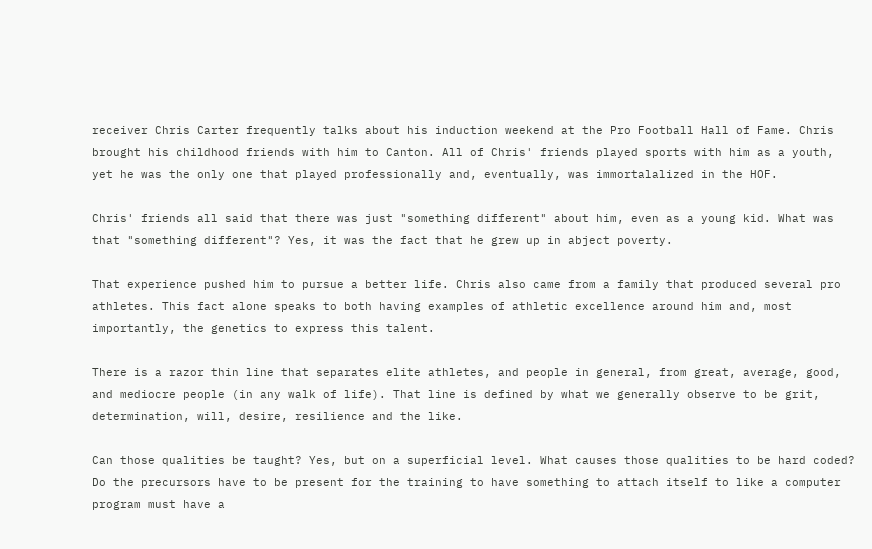receiver Chris Carter frequently talks about his induction weekend at the Pro Football Hall of Fame. Chris brought his childhood friends with him to Canton. All of Chris' friends played sports with him as a youth, yet he was the only one that played professionally and, eventually, was immortalalized in the HOF.

Chris' friends all said that there was just "something different" about him, even as a young kid. What was that "something different"? Yes, it was the fact that he grew up in abject poverty.

That experience pushed him to pursue a better life. Chris also came from a family that produced several pro athletes. This fact alone speaks to both having examples of athletic excellence around him and, most importantly, the genetics to express this talent.

There is a razor thin line that separates elite athletes, and people in general, from great, average, good, and mediocre people (in any walk of life). That line is defined by what we generally observe to be grit, determination, will, desire, resilience and the like.

Can those qualities be taught? Yes, but on a superficial level. What causes those qualities to be hard coded? Do the precursors have to be present for the training to have something to attach itself to like a computer program must have a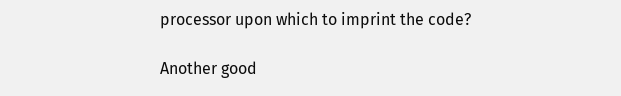processor upon which to imprint the code?

Another good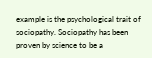example is the psychological trait of sociopathy. Sociopathy has been proven by science to be a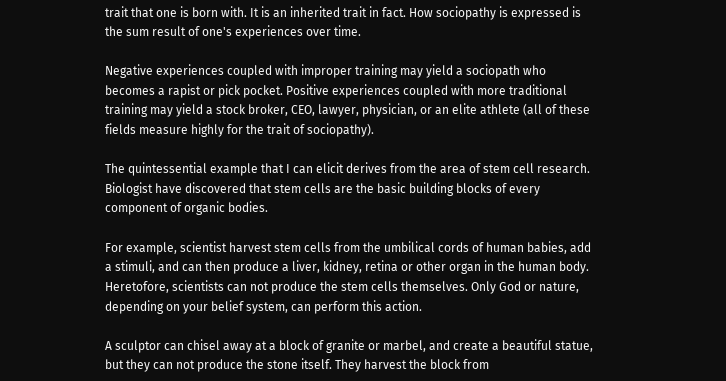trait that one is born with. It is an inherited trait in fact. How sociopathy is expressed is the sum result of one's experiences over time.

Negative experiences coupled with improper training may yield a sociopath who becomes a rapist or pick pocket. Positive experiences coupled with more traditional training may yield a stock broker, CEO, lawyer, physician, or an elite athlete (all of these fields measure highly for the trait of sociopathy).

The quintessential example that I can elicit derives from the area of stem cell research. Biologist have discovered that stem cells are the basic building blocks of every component of organic bodies.

For example, scientist harvest stem cells from the umbilical cords of human babies, add a stimuli, and can then produce a liver, kidney, retina or other organ in the human body. Heretofore, scientists can not produce the stem cells themselves. Only God or nature, depending on your belief system, can perform this action.

A sculptor can chisel away at a block of granite or marbel, and create a beautiful statue, but they can not produce the stone itself. They harvest the block from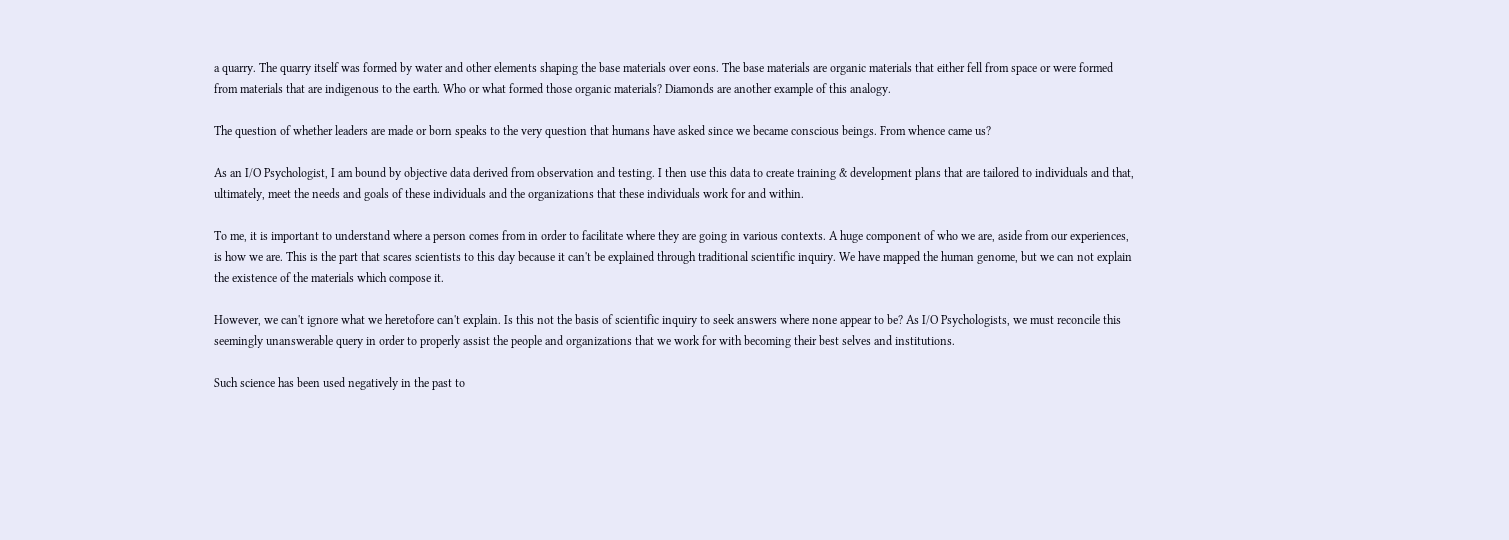a quarry. The quarry itself was formed by water and other elements shaping the base materials over eons. The base materials are organic materials that either fell from space or were formed from materials that are indigenous to the earth. Who or what formed those organic materials? Diamonds are another example of this analogy.

The question of whether leaders are made or born speaks to the very question that humans have asked since we became conscious beings. From whence came us?

As an I/O Psychologist, I am bound by objective data derived from observation and testing. I then use this data to create training & development plans that are tailored to individuals and that, ultimately, meet the needs and goals of these individuals and the organizations that these individuals work for and within.

To me, it is important to understand where a person comes from in order to facilitate where they are going in various contexts. A huge component of who we are, aside from our experiences, is how we are. This is the part that scares scientists to this day because it can't be explained through traditional scientific inquiry. We have mapped the human genome, but we can not explain the existence of the materials which compose it.

However, we can't ignore what we heretofore can't explain. Is this not the basis of scientific inquiry to seek answers where none appear to be? As I/O Psychologists, we must reconcile this seemingly unanswerable query in order to properly assist the people and organizations that we work for with becoming their best selves and institutions.

Such science has been used negatively in the past to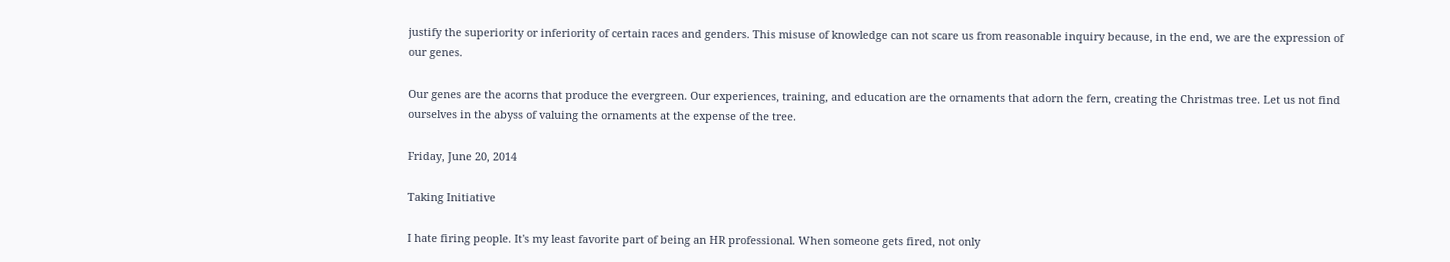justify the superiority or inferiority of certain races and genders. This misuse of knowledge can not scare us from reasonable inquiry because, in the end, we are the expression of our genes.

Our genes are the acorns that produce the evergreen. Our experiences, training, and education are the ornaments that adorn the fern, creating the Christmas tree. Let us not find ourselves in the abyss of valuing the ornaments at the expense of the tree.

Friday, June 20, 2014

Taking Initiative

I hate firing people. It's my least favorite part of being an HR professional. When someone gets fired, not only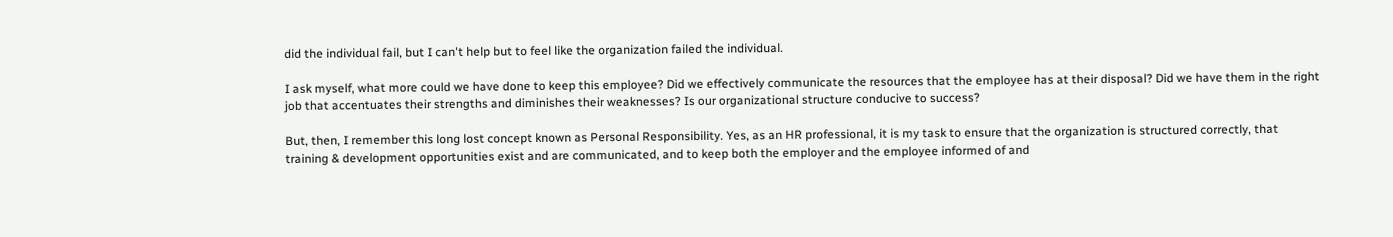did the individual fail, but I can't help but to feel like the organization failed the individual.

I ask myself, what more could we have done to keep this employee? Did we effectively communicate the resources that the employee has at their disposal? Did we have them in the right job that accentuates their strengths and diminishes their weaknesses? Is our organizational structure conducive to success?

But, then, I remember this long lost concept known as Personal Responsibility. Yes, as an HR professional, it is my task to ensure that the organization is structured correctly, that training & development opportunities exist and are communicated, and to keep both the employer and the employee informed of and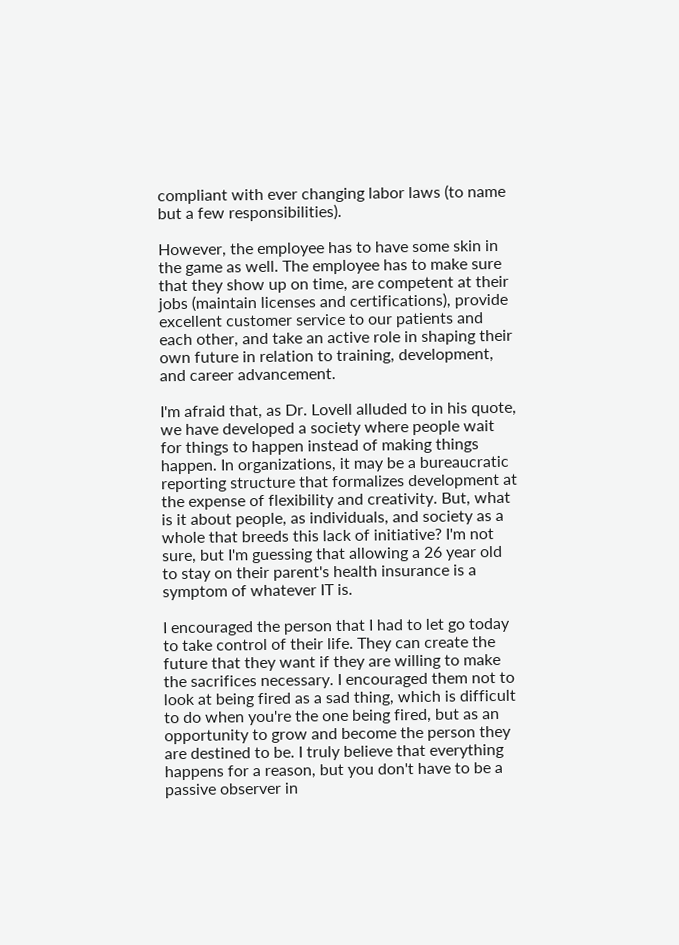compliant with ever changing labor laws (to name but a few responsibilities).

However, the employee has to have some skin in the game as well. The employee has to make sure that they show up on time, are competent at their jobs (maintain licenses and certifications), provide excellent customer service to our patients and each other, and take an active role in shaping their own future in relation to training, development, and career advancement.

I'm afraid that, as Dr. Lovell alluded to in his quote, we have developed a society where people wait for things to happen instead of making things happen. In organizations, it may be a bureaucratic reporting structure that formalizes development at the expense of flexibility and creativity. But, what is it about people, as individuals, and society as a whole that breeds this lack of initiative? I'm not sure, but I'm guessing that allowing a 26 year old to stay on their parent's health insurance is a symptom of whatever IT is.

I encouraged the person that I had to let go today to take control of their life. They can create the future that they want if they are willing to make the sacrifices necessary. I encouraged them not to look at being fired as a sad thing, which is difficult to do when you're the one being fired, but as an opportunity to grow and become the person they are destined to be. I truly believe that everything happens for a reason, but you don't have to be a passive observer in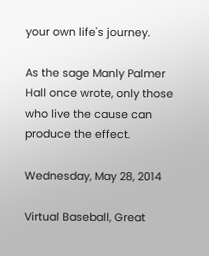your own life's journey.

As the sage Manly Palmer Hall once wrote, only those who live the cause can produce the effect.

Wednesday, May 28, 2014

Virtual Baseball, Great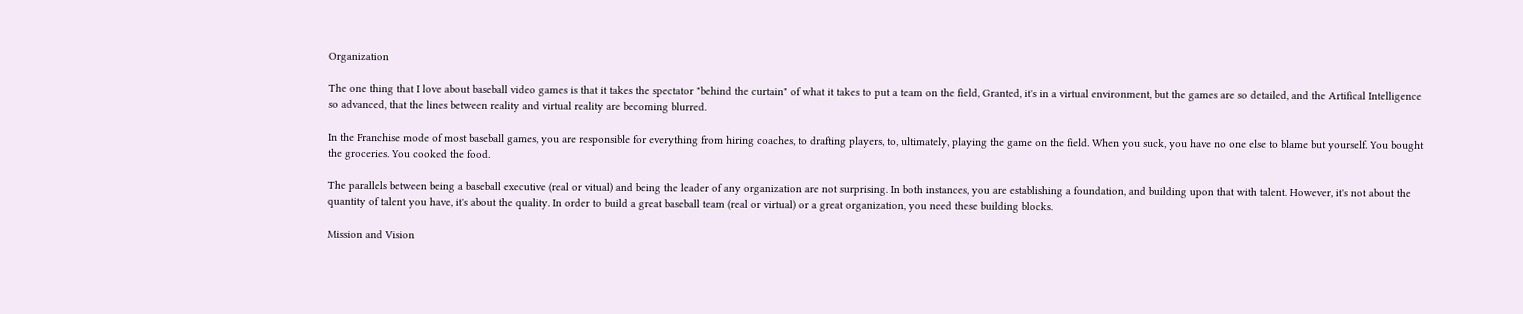Organization

The one thing that I love about baseball video games is that it takes the spectator "behind the curtain" of what it takes to put a team on the field, Granted, it's in a virtual environment, but the games are so detailed, and the Artifical Intelligence so advanced, that the lines between reality and virtual reality are becoming blurred.

In the Franchise mode of most baseball games, you are responsible for everything from hiring coaches, to drafting players, to, ultimately, playing the game on the field. When you suck, you have no one else to blame but yourself. You bought the groceries. You cooked the food.

The parallels between being a baseball executive (real or vitual) and being the leader of any organization are not surprising. In both instances, you are establishing a foundation, and building upon that with talent. However, it's not about the quantity of talent you have, it's about the quality. In order to build a great baseball team (real or virtual) or a great organization, you need these building blocks.

Mission and Vision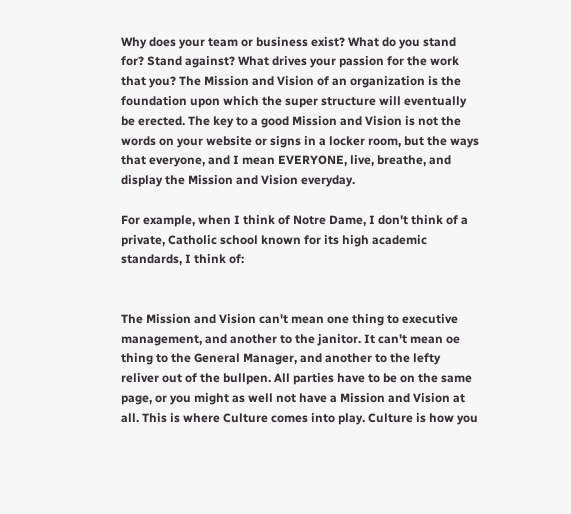Why does your team or business exist? What do you stand for? Stand against? What drives your passion for the work that you? The Mission and Vision of an organization is the foundation upon which the super structure will eventually be erected. The key to a good Mission and Vision is not the words on your website or signs in a locker room, but the ways that everyone, and I mean EVERYONE, live, breathe, and display the Mission and Vision everyday.

For example, when I think of Notre Dame, I don't think of a private, Catholic school known for its high academic standards, I think of:


The Mission and Vision can't mean one thing to executive management, and another to the janitor. It can't mean oe thing to the General Manager, and another to the lefty reliver out of the bullpen. All parties have to be on the same page, or you might as well not have a Mission and Vision at all. This is where Culture comes into play. Culture is how you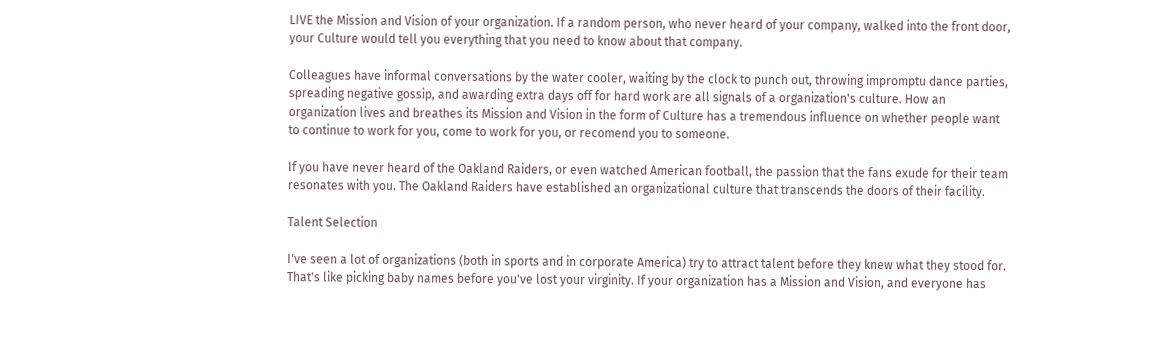LIVE the Mission and Vision of your organization. If a random person, who never heard of your company, walked into the front door, your Culture would tell you everything that you need to know about that company.

Colleagues have informal conversations by the water cooler, waiting by the clock to punch out, throwing impromptu dance parties, spreading negative gossip, and awarding extra days off for hard work are all signals of a organization's culture. How an organization lives and breathes its Mission and Vision in the form of Culture has a tremendous influence on whether people want to continue to work for you, come to work for you, or recomend you to someone.

If you have never heard of the Oakland Raiders, or even watched American football, the passion that the fans exude for their team resonates with you. The Oakland Raiders have established an organizational culture that transcends the doors of their facility.

Talent Selection

I've seen a lot of organizations (both in sports and in corporate America) try to attract talent before they knew what they stood for. That's like picking baby names before you've lost your virginity. If your organization has a Mission and Vision, and everyone has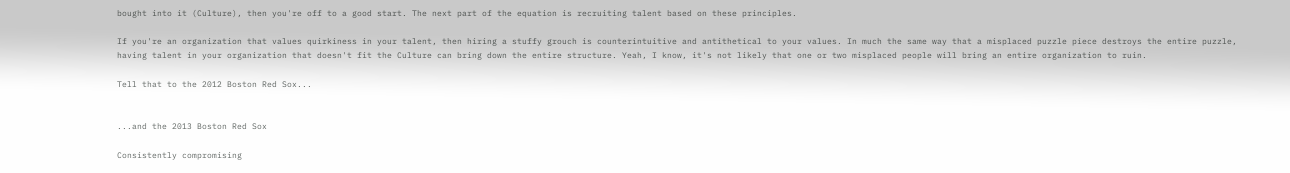bought into it (Culture), then you're off to a good start. The next part of the equation is recruiting talent based on these principles.

If you're an organization that values quirkiness in your talent, then hiring a stuffy grouch is counterintuitive and antithetical to your values. In much the same way that a misplaced puzzle piece destroys the entire puzzle, having talent in your organization that doesn't fit the Culture can bring down the entire structure. Yeah, I know, it's not likely that one or two misplaced people will bring an entire organization to ruin.

Tell that to the 2012 Boston Red Sox...


...and the 2013 Boston Red Sox

Consistently compromising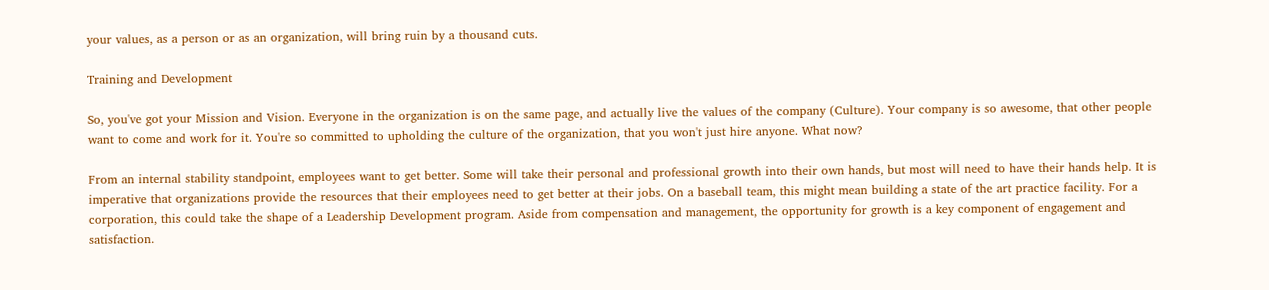your values, as a person or as an organization, will bring ruin by a thousand cuts.

Training and Development

So, you've got your Mission and Vision. Everyone in the organization is on the same page, and actually live the values of the company (Culture). Your company is so awesome, that other people want to come and work for it. You're so committed to upholding the culture of the organization, that you won't just hire anyone. What now?

From an internal stability standpoint, employees want to get better. Some will take their personal and professional growth into their own hands, but most will need to have their hands help. It is imperative that organizations provide the resources that their employees need to get better at their jobs. On a baseball team, this might mean building a state of the art practice facility. For a corporation, this could take the shape of a Leadership Development program. Aside from compensation and management, the opportunity for growth is a key component of engagement and satisfaction.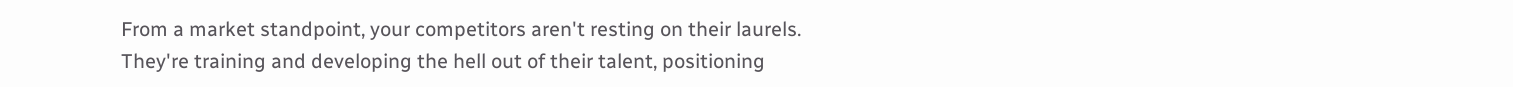From a market standpoint, your competitors aren't resting on their laurels. They're training and developing the hell out of their talent, positioning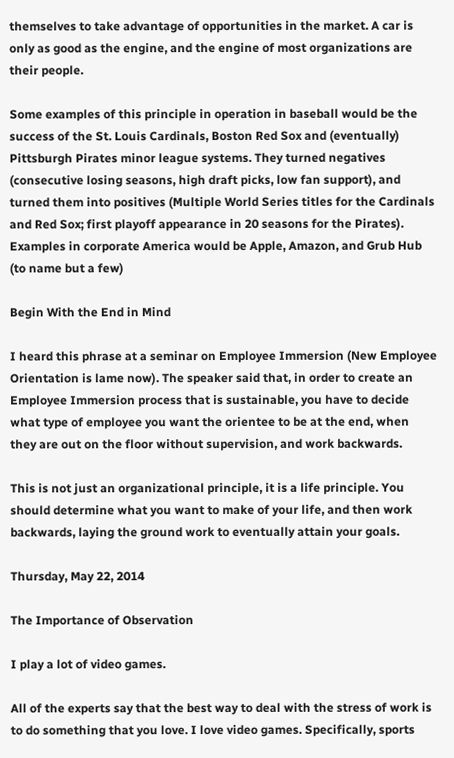themselves to take advantage of opportunities in the market. A car is only as good as the engine, and the engine of most organizations are their people.

Some examples of this principle in operation in baseball would be the success of the St. Louis Cardinals, Boston Red Sox and (eventually) Pittsburgh Pirates minor league systems. They turned negatives (consecutive losing seasons, high draft picks, low fan support), and turned them into positives (Multiple World Series titles for the Cardinals and Red Sox; first playoff appearance in 20 seasons for the Pirates). Examples in corporate America would be Apple, Amazon, and Grub Hub (to name but a few)

Begin With the End in Mind

I heard this phrase at a seminar on Employee Immersion (New Employee Orientation is lame now). The speaker said that, in order to create an Employee Immersion process that is sustainable, you have to decide what type of employee you want the orientee to be at the end, when they are out on the floor without supervision, and work backwards.

This is not just an organizational principle, it is a life principle. You should determine what you want to make of your life, and then work backwards, laying the ground work to eventually attain your goals.

Thursday, May 22, 2014

The Importance of Observation

I play a lot of video games.

All of the experts say that the best way to deal with the stress of work is to do something that you love. I love video games. Specifically, sports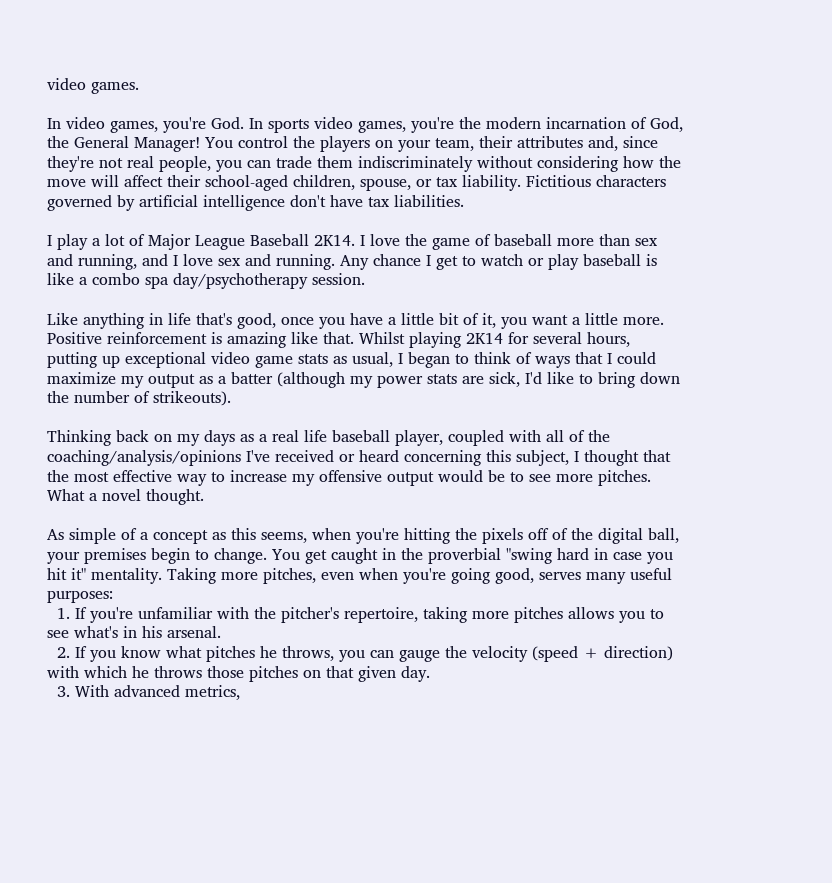video games.

In video games, you're God. In sports video games, you're the modern incarnation of God, the General Manager! You control the players on your team, their attributes and, since they're not real people, you can trade them indiscriminately without considering how the move will affect their school-aged children, spouse, or tax liability. Fictitious characters governed by artificial intelligence don't have tax liabilities.

I play a lot of Major League Baseball 2K14. I love the game of baseball more than sex and running, and I love sex and running. Any chance I get to watch or play baseball is like a combo spa day/psychotherapy session.

Like anything in life that's good, once you have a little bit of it, you want a little more. Positive reinforcement is amazing like that. Whilst playing 2K14 for several hours, putting up exceptional video game stats as usual, I began to think of ways that I could maximize my output as a batter (although my power stats are sick, I'd like to bring down the number of strikeouts).

Thinking back on my days as a real life baseball player, coupled with all of the coaching/analysis/opinions I've received or heard concerning this subject, I thought that the most effective way to increase my offensive output would be to see more pitches. What a novel thought.

As simple of a concept as this seems, when you're hitting the pixels off of the digital ball, your premises begin to change. You get caught in the proverbial "swing hard in case you hit it" mentality. Taking more pitches, even when you're going good, serves many useful purposes:
  1. If you're unfamiliar with the pitcher's repertoire, taking more pitches allows you to see what's in his arsenal.
  2. If you know what pitches he throws, you can gauge the velocity (speed + direction) with which he throws those pitches on that given day.
  3. With advanced metrics,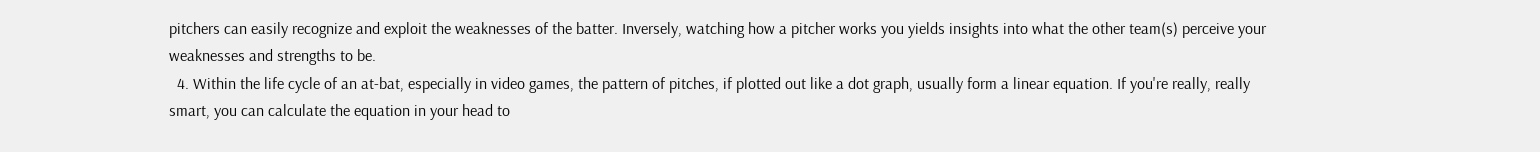pitchers can easily recognize and exploit the weaknesses of the batter. Inversely, watching how a pitcher works you yields insights into what the other team(s) perceive your weaknesses and strengths to be.
  4. Within the life cycle of an at-bat, especially in video games, the pattern of pitches, if plotted out like a dot graph, usually form a linear equation. If you're really, really smart, you can calculate the equation in your head to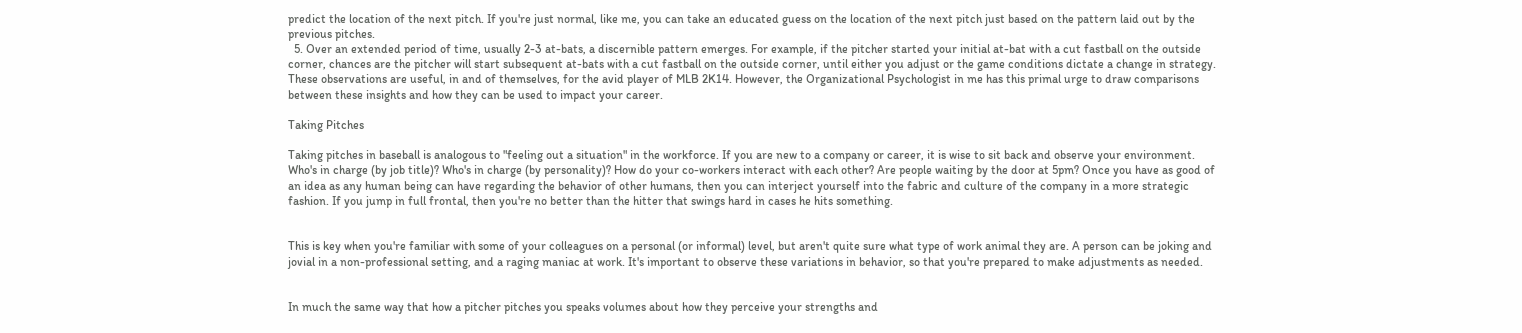predict the location of the next pitch. If you're just normal, like me, you can take an educated guess on the location of the next pitch just based on the pattern laid out by the previous pitches.
  5. Over an extended period of time, usually 2-3 at-bats, a discernible pattern emerges. For example, if the pitcher started your initial at-bat with a cut fastball on the outside corner, chances are the pitcher will start subsequent at-bats with a cut fastball on the outside corner, until either you adjust or the game conditions dictate a change in strategy.
These observations are useful, in and of themselves, for the avid player of MLB 2K14. However, the Organizational Psychologist in me has this primal urge to draw comparisons between these insights and how they can be used to impact your career.

Taking Pitches

Taking pitches in baseball is analogous to "feeling out a situation" in the workforce. If you are new to a company or career, it is wise to sit back and observe your environment. Who's in charge (by job title)? Who's in charge (by personality)? How do your co-workers interact with each other? Are people waiting by the door at 5pm? Once you have as good of an idea as any human being can have regarding the behavior of other humans, then you can interject yourself into the fabric and culture of the company in a more strategic fashion. If you jump in full frontal, then you're no better than the hitter that swings hard in cases he hits something.


This is key when you're familiar with some of your colleagues on a personal (or informal) level, but aren't quite sure what type of work animal they are. A person can be joking and jovial in a non-professional setting, and a raging maniac at work. It's important to observe these variations in behavior, so that you're prepared to make adjustments as needed.


In much the same way that how a pitcher pitches you speaks volumes about how they perceive your strengths and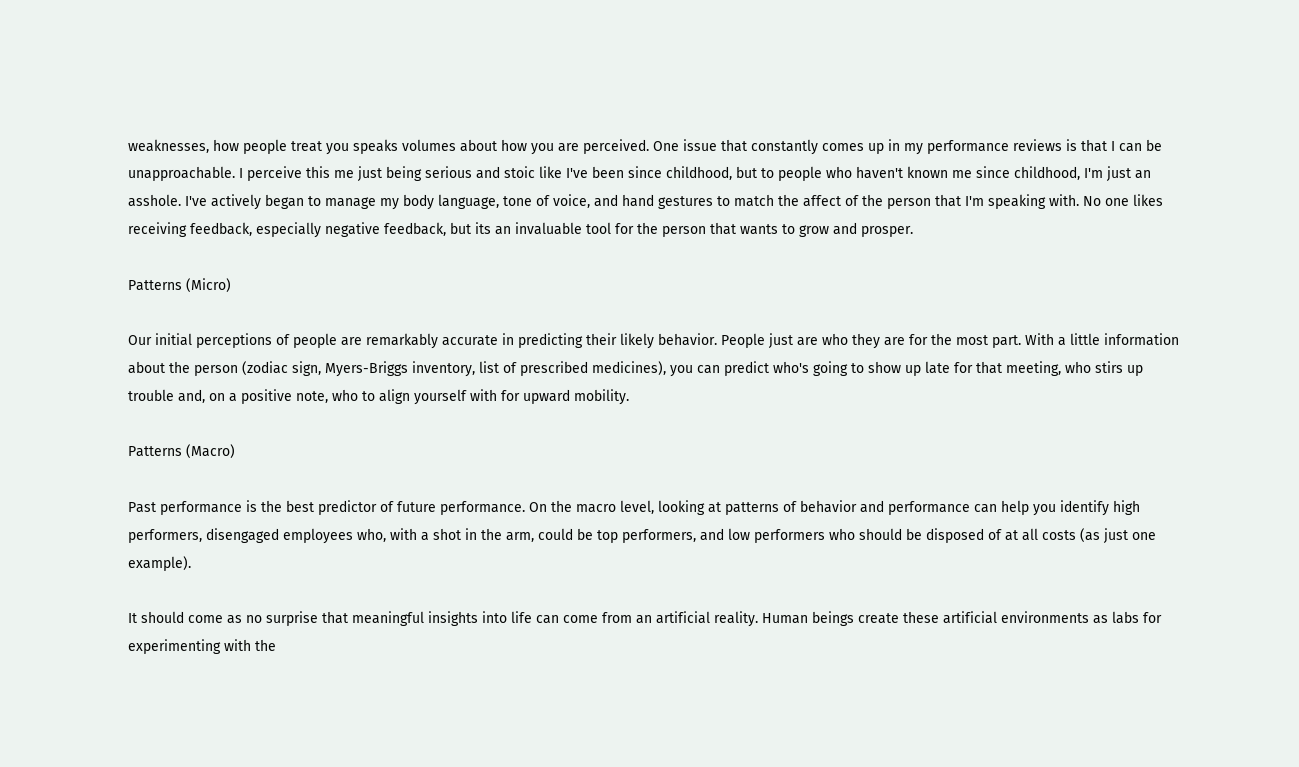weaknesses, how people treat you speaks volumes about how you are perceived. One issue that constantly comes up in my performance reviews is that I can be unapproachable. I perceive this me just being serious and stoic like I've been since childhood, but to people who haven't known me since childhood, I'm just an asshole. I've actively began to manage my body language, tone of voice, and hand gestures to match the affect of the person that I'm speaking with. No one likes receiving feedback, especially negative feedback, but its an invaluable tool for the person that wants to grow and prosper.

Patterns (Micro)

Our initial perceptions of people are remarkably accurate in predicting their likely behavior. People just are who they are for the most part. With a little information about the person (zodiac sign, Myers-Briggs inventory, list of prescribed medicines), you can predict who's going to show up late for that meeting, who stirs up trouble and, on a positive note, who to align yourself with for upward mobility.

Patterns (Macro)

Past performance is the best predictor of future performance. On the macro level, looking at patterns of behavior and performance can help you identify high performers, disengaged employees who, with a shot in the arm, could be top performers, and low performers who should be disposed of at all costs (as just one example).

It should come as no surprise that meaningful insights into life can come from an artificial reality. Human beings create these artificial environments as labs for experimenting with the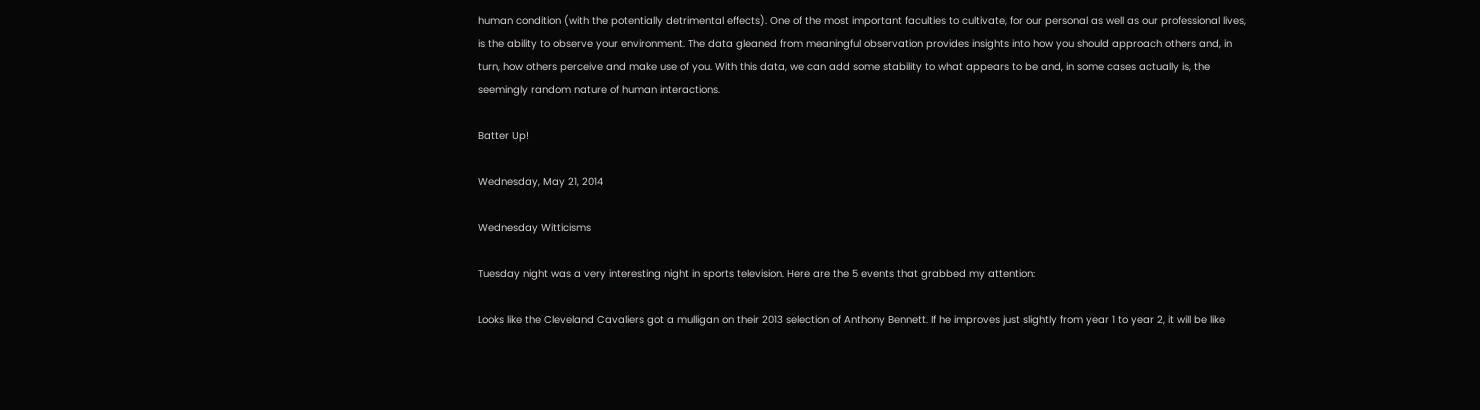human condition (with the potentially detrimental effects). One of the most important faculties to cultivate, for our personal as well as our professional lives, is the ability to observe your environment. The data gleaned from meaningful observation provides insights into how you should approach others and, in turn, how others perceive and make use of you. With this data, we can add some stability to what appears to be and, in some cases actually is, the seemingly random nature of human interactions.

Batter Up!

Wednesday, May 21, 2014

Wednesday Witticisms

Tuesday night was a very interesting night in sports television. Here are the 5 events that grabbed my attention:

Looks like the Cleveland Cavaliers got a mulligan on their 2013 selection of Anthony Bennett. If he improves just slightly from year 1 to year 2, it will be like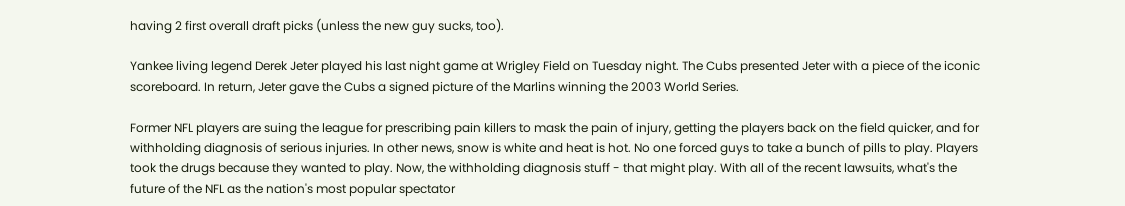having 2 first overall draft picks (unless the new guy sucks, too).

Yankee living legend Derek Jeter played his last night game at Wrigley Field on Tuesday night. The Cubs presented Jeter with a piece of the iconic scoreboard. In return, Jeter gave the Cubs a signed picture of the Marlins winning the 2003 World Series.

Former NFL players are suing the league for prescribing pain killers to mask the pain of injury, getting the players back on the field quicker, and for withholding diagnosis of serious injuries. In other news, snow is white and heat is hot. No one forced guys to take a bunch of pills to play. Players took the drugs because they wanted to play. Now, the withholding diagnosis stuff - that might play. With all of the recent lawsuits, what's the future of the NFL as the nation's most popular spectator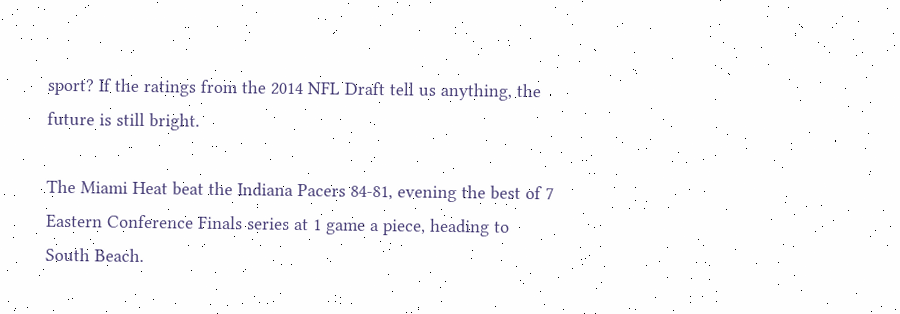sport? If the ratings from the 2014 NFL Draft tell us anything, the future is still bright.

The Miami Heat beat the Indiana Pacers 84-81, evening the best of 7 Eastern Conference Finals series at 1 game a piece, heading to South Beach.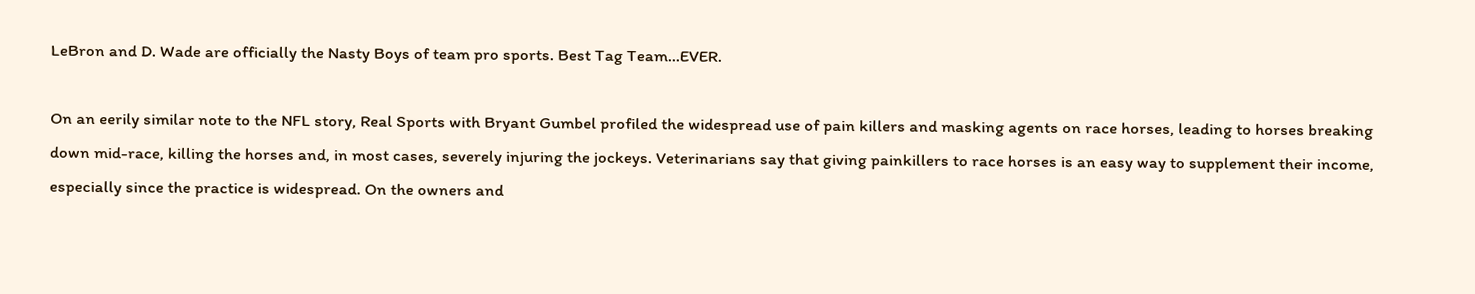LeBron and D. Wade are officially the Nasty Boys of team pro sports. Best Tag Team...EVER.

On an eerily similar note to the NFL story, Real Sports with Bryant Gumbel profiled the widespread use of pain killers and masking agents on race horses, leading to horses breaking down mid-race, killing the horses and, in most cases, severely injuring the jockeys. Veterinarians say that giving painkillers to race horses is an easy way to supplement their income, especially since the practice is widespread. On the owners and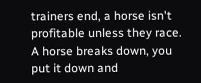trainers end, a horse isn't profitable unless they race. A horse breaks down, you put it down and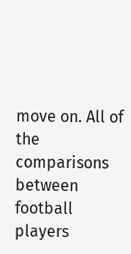move on. All of the comparisons between football players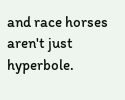and race horses aren't just hyperbole.